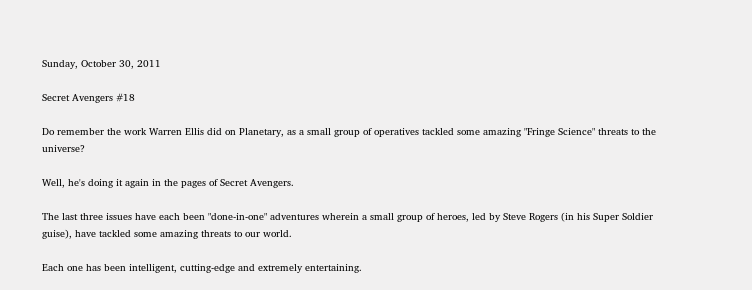Sunday, October 30, 2011

Secret Avengers #18

Do remember the work Warren Ellis did on Planetary, as a small group of operatives tackled some amazing "Fringe Science" threats to the universe?

Well, he's doing it again in the pages of Secret Avengers.

The last three issues have each been "done-in-one" adventures wherein a small group of heroes, led by Steve Rogers (in his Super Soldier guise), have tackled some amazing threats to our world.

Each one has been intelligent, cutting-edge and extremely entertaining.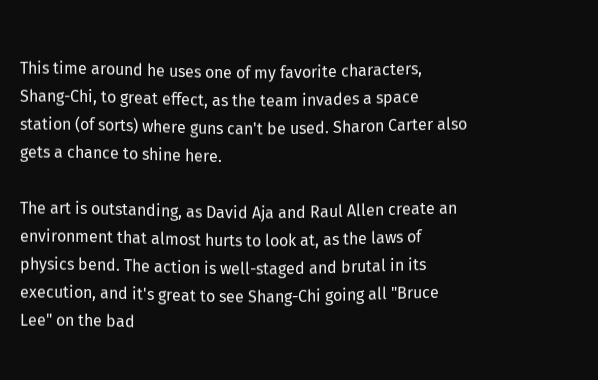This time around he uses one of my favorite characters, Shang-Chi, to great effect, as the team invades a space station (of sorts) where guns can't be used. Sharon Carter also gets a chance to shine here.

The art is outstanding, as David Aja and Raul Allen create an environment that almost hurts to look at, as the laws of physics bend. The action is well-staged and brutal in its execution, and it's great to see Shang-Chi going all "Bruce Lee" on the bad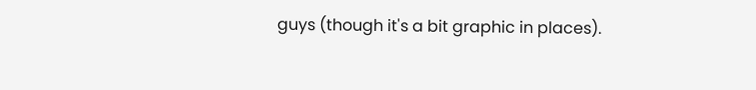guys (though it's a bit graphic in places).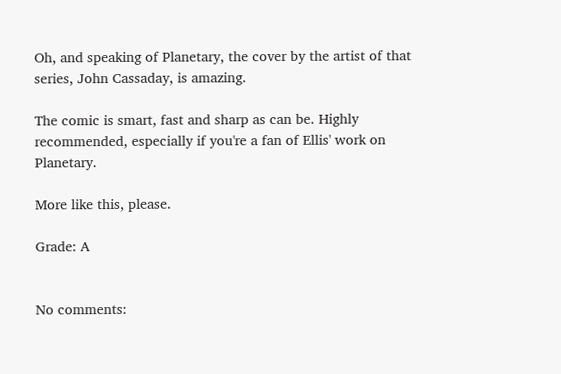Oh, and speaking of Planetary, the cover by the artist of that series, John Cassaday, is amazing.

The comic is smart, fast and sharp as can be. Highly recommended, especially if you're a fan of Ellis' work on Planetary.

More like this, please.

Grade: A


No comments: